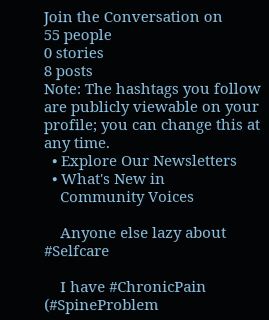Join the Conversation on
55 people
0 stories
8 posts
Note: The hashtags you follow are publicly viewable on your profile; you can change this at any time.
  • Explore Our Newsletters
  • What's New in
    Community Voices

    Anyone else lazy about #Selfcare

    I have #ChronicPain (#SpineProblem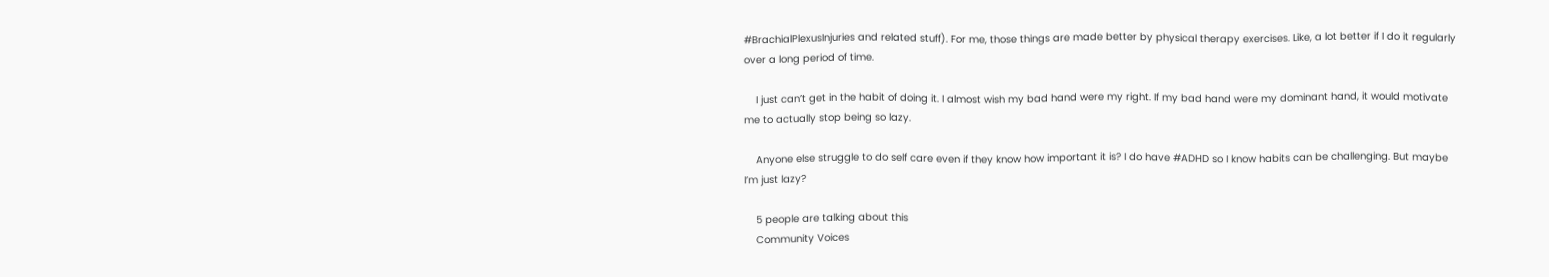#BrachialPlexusInjuries and related stuff). For me, those things are made better by physical therapy exercises. Like, a lot better if I do it regularly over a long period of time.

    I just can’t get in the habit of doing it. I almost wish my bad hand were my right. If my bad hand were my dominant hand, it would motivate me to actually stop being so lazy.

    Anyone else struggle to do self care even if they know how important it is? I do have #ADHD so I know habits can be challenging. But maybe I’m just lazy?

    5 people are talking about this
    Community Voices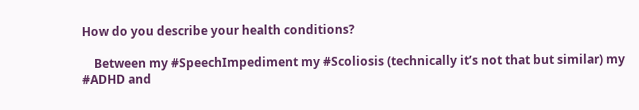How do you describe your health conditions?

    Between my #SpeechImpediment my #Scoliosis (technically it’s not that but similar) my #ADHD and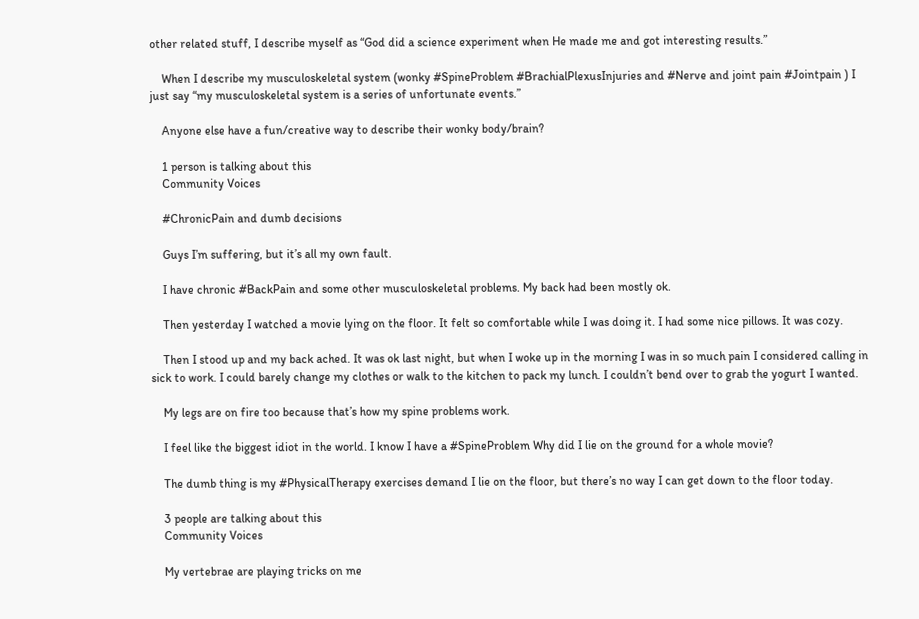other related stuff, I describe myself as “God did a science experiment when He made me and got interesting results.”

    When I describe my musculoskeletal system (wonky #SpineProblem #BrachialPlexusInjuries and #Nerve and joint pain #Jointpain ) I just say “my musculoskeletal system is a series of unfortunate events.”

    Anyone else have a fun/creative way to describe their wonky body/brain?

    1 person is talking about this
    Community Voices

    #ChronicPain and dumb decisions

    Guys I’m suffering, but it’s all my own fault.

    I have chronic #BackPain and some other musculoskeletal problems. My back had been mostly ok.

    Then yesterday I watched a movie lying on the floor. It felt so comfortable while I was doing it. I had some nice pillows. It was cozy.

    Then I stood up and my back ached. It was ok last night, but when I woke up in the morning I was in so much pain I considered calling in sick to work. I could barely change my clothes or walk to the kitchen to pack my lunch. I couldn’t bend over to grab the yogurt I wanted.

    My legs are on fire too because that’s how my spine problems work.

    I feel like the biggest idiot in the world. I know I have a #SpineProblem Why did I lie on the ground for a whole movie?

    The dumb thing is my #PhysicalTherapy exercises demand I lie on the floor, but there’s no way I can get down to the floor today.

    3 people are talking about this
    Community Voices

    My vertebrae are playing tricks on me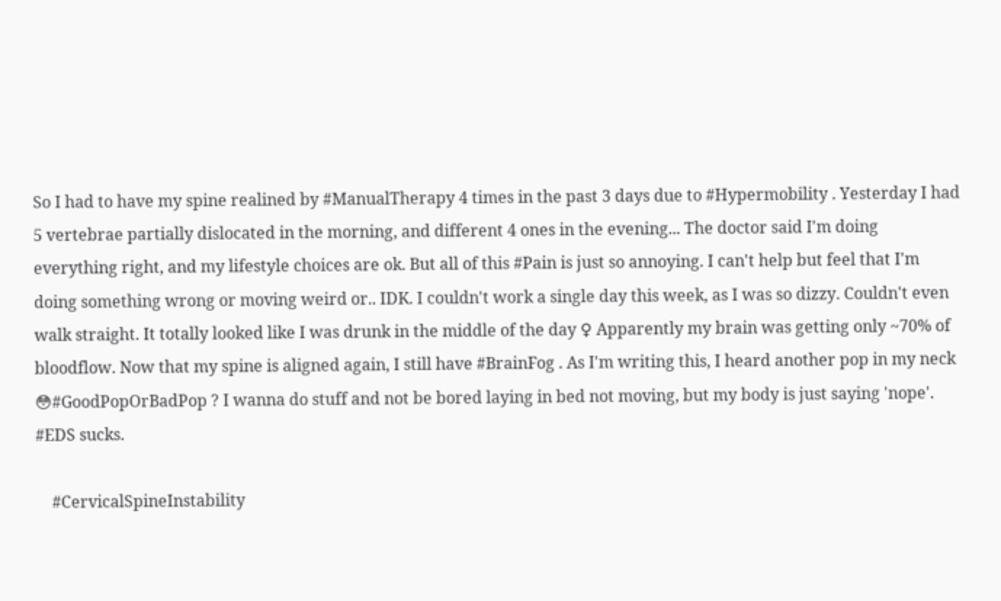So I had to have my spine realined by #ManualTherapy 4 times in the past 3 days due to #Hypermobility . Yesterday I had 5 vertebrae partially dislocated in the morning, and different 4 ones in the evening... The doctor said I'm doing everything right, and my lifestyle choices are ok. But all of this #Pain is just so annoying. I can't help but feel that I'm doing something wrong or moving weird or.. IDK. I couldn't work a single day this week, as I was so dizzy. Couldn't even walk straight. It totally looked like I was drunk in the middle of the day ♀ Apparently my brain was getting only ~70% of bloodflow. Now that my spine is aligned again, I still have #BrainFog . As I'm writing this, I heard another pop in my neck 😳#GoodPopOrBadPop ? I wanna do stuff and not be bored laying in bed not moving, but my body is just saying 'nope'. #EDS sucks.

    #CervicalSpineInstability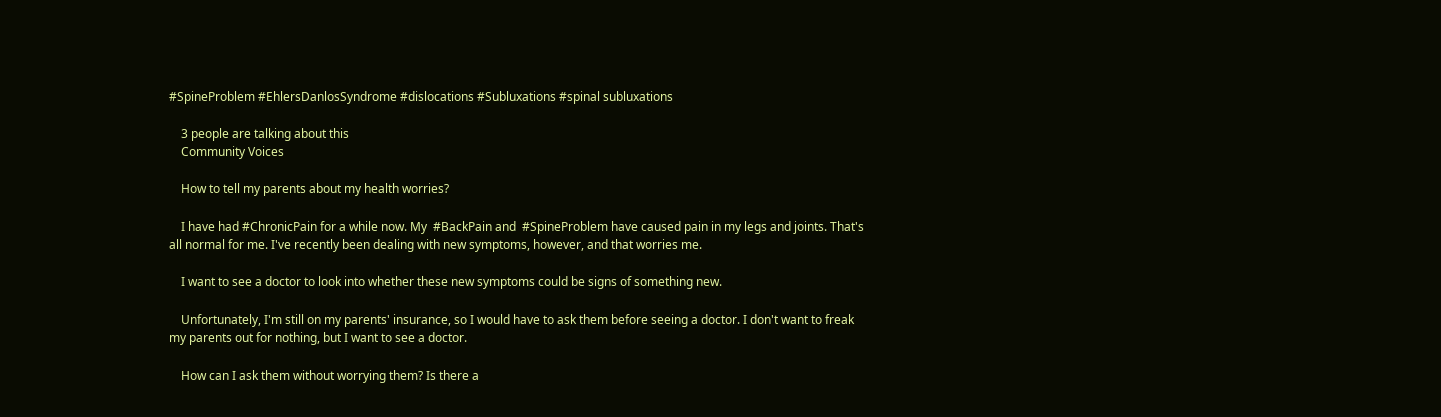#SpineProblem #EhlersDanlosSyndrome #dislocations #Subluxations #spinal subluxations

    3 people are talking about this
    Community Voices

    How to tell my parents about my health worries?

    I have had #ChronicPain for a while now. My  #BackPain and  #SpineProblem have caused pain in my legs and joints. That's all normal for me. I've recently been dealing with new symptoms, however, and that worries me.

    I want to see a doctor to look into whether these new symptoms could be signs of something new.

    Unfortunately, I'm still on my parents' insurance, so I would have to ask them before seeing a doctor. I don't want to freak my parents out for nothing, but I want to see a doctor.

    How can I ask them without worrying them? Is there a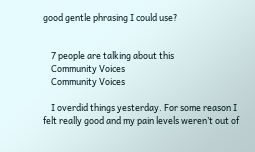good gentle phrasing I could use?


    7 people are talking about this
    Community Voices
    Community Voices

    I overdid things yesterday. For some reason I felt really good and my pain levels weren’t out of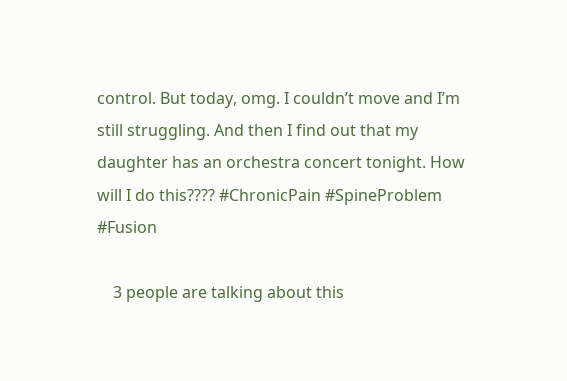control. But today, omg. I couldn’t move and I’m still struggling. And then I find out that my daughter has an orchestra concert tonight. How will I do this???? #ChronicPain #SpineProblem #Fusion

    3 people are talking about this